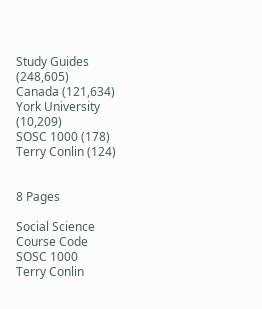Study Guides (248,605)
Canada (121,634)
York University (10,209)
SOSC 1000 (178)
Terry Conlin (124)


8 Pages

Social Science
Course Code
SOSC 1000
Terry Conlin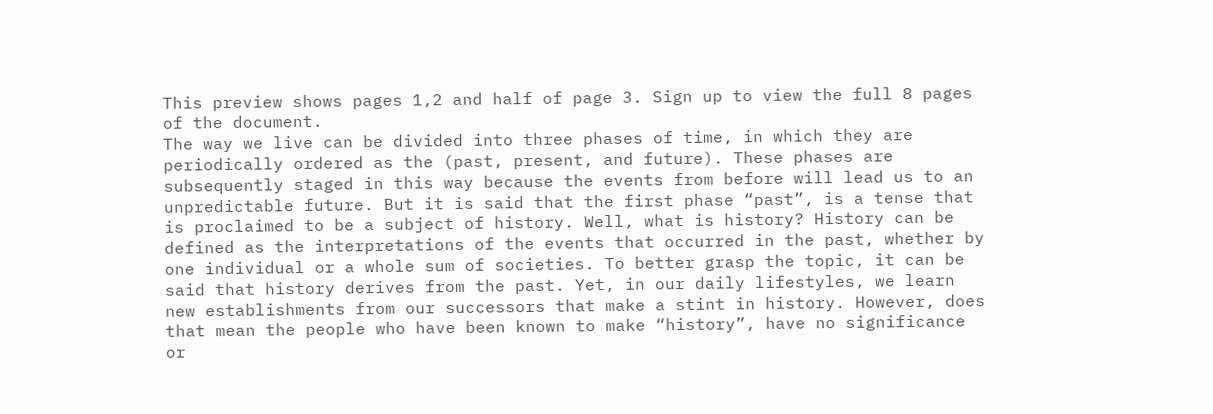This preview shows pages 1,2 and half of page 3. Sign up to view the full 8 pages of the document.
The way we live can be divided into three phases of time, in which they are periodically ordered as the (past, present, and future). These phases are subsequently staged in this way because the events from before will lead us to an unpredictable future. But it is said that the first phase “past”, is a tense that is proclaimed to be a subject of history. Well, what is history? History can be defined as the interpretations of the events that occurred in the past, whether by one individual or a whole sum of societies. To better grasp the topic, it can be said that history derives from the past. Yet, in our daily lifestyles, we learn new establishments from our successors that make a stint in history. However, does that mean the people who have been known to make “history”, have no significance or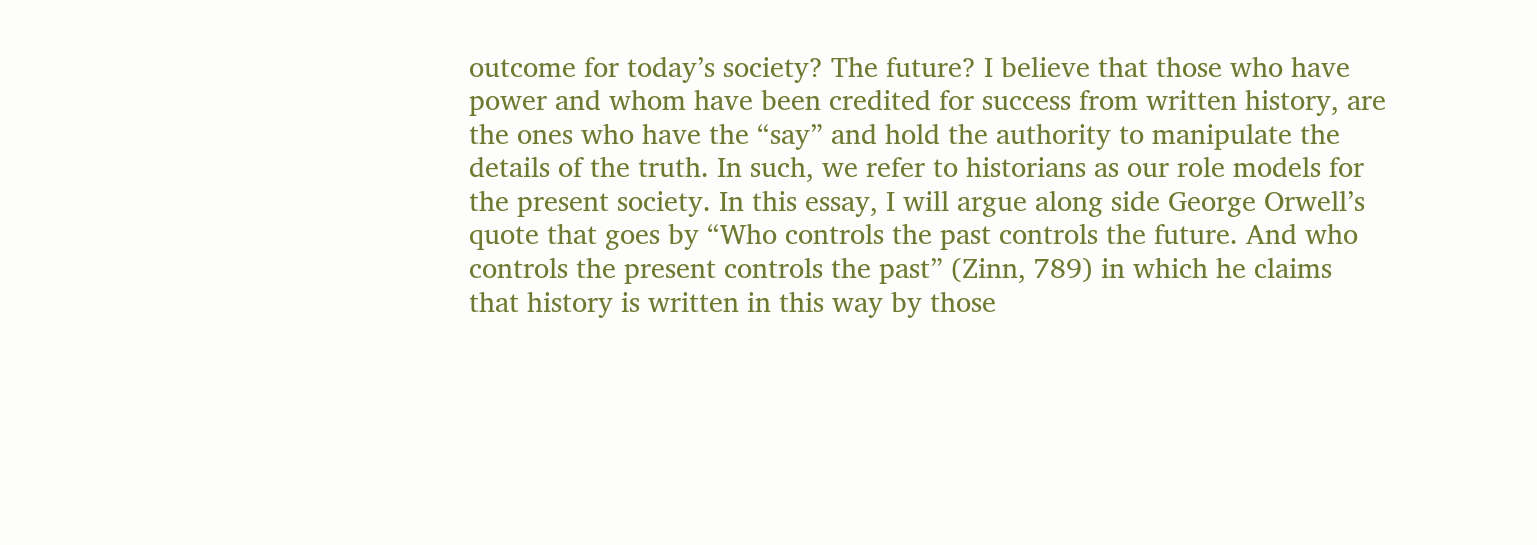outcome for today’s society? The future? I believe that those who have power and whom have been credited for success from written history, are the ones who have the “say” and hold the authority to manipulate the details of the truth. In such, we refer to historians as our role models for the present society. In this essay, I will argue along side George Orwell’s quote that goes by “Who controls the past controls the future. And who controls the present controls the past” (Zinn, 789) in which he claims that history is written in this way by those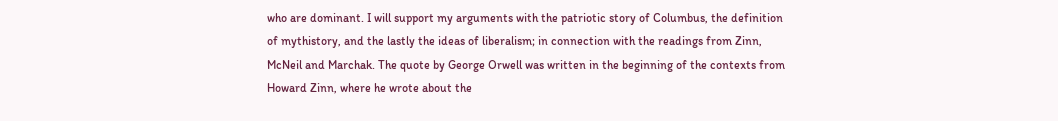who are dominant. I will support my arguments with the patriotic story of Columbus, the definition of mythistory, and the lastly the ideas of liberalism; in connection with the readings from Zinn, McNeil and Marchak. The quote by George Orwell was written in the beginning of the contexts from Howard Zinn, where he wrote about the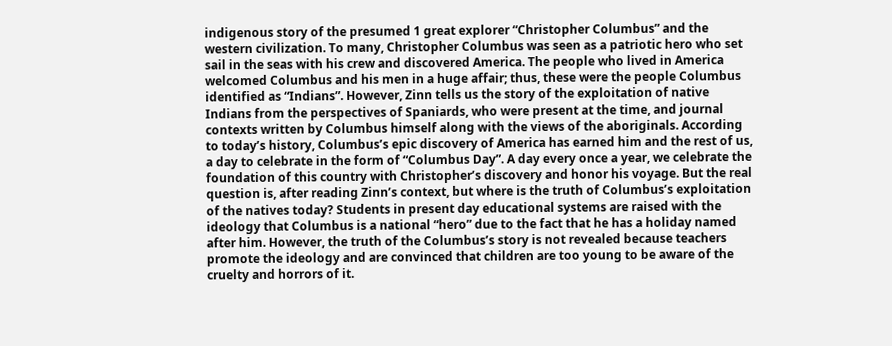indigenous story of the presumed 1 great explorer “Christopher Columbus” and the western civilization. To many, Christopher Columbus was seen as a patriotic hero who set sail in the seas with his crew and discovered America. The people who lived in America welcomed Columbus and his men in a huge affair; thus, these were the people Columbus identified as “Indians”. However, Zinn tells us the story of the exploitation of native Indians from the perspectives of Spaniards, who were present at the time, and journal contexts written by Columbus himself along with the views of the aboriginals. According to today’s history, Columbus’s epic discovery of America has earned him and the rest of us, a day to celebrate in the form of “Columbus Day”. A day every once a year, we celebrate the foundation of this country with Christopher’s discovery and honor his voyage. But the real question is, after reading Zinn’s context, but where is the truth of Columbus’s exploitation of the natives today? Students in present day educational systems are raised with the ideology that Columbus is a national “hero” due to the fact that he has a holiday named after him. However, the truth of the Columbus’s story is not revealed because teachers promote the ideology and are convinced that children are too young to be aware of the cruelty and horrors of it.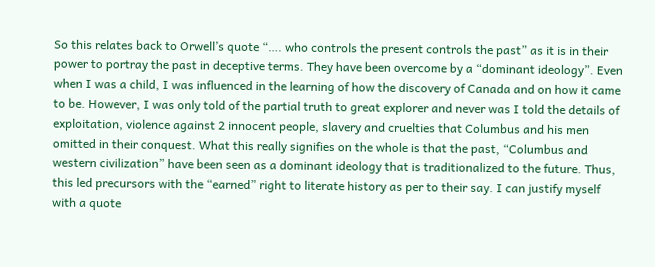So this relates back to Orwell’s quote “…. who controls the present controls the past” as it is in their power to portray the past in deceptive terms. They have been overcome by a “dominant ideology”. Even when I was a child, I was influenced in the learning of how the discovery of Canada and on how it came to be. However, I was only told of the partial truth to great explorer and never was I told the details of exploitation, violence against 2 innocent people, slavery and cruelties that Columbus and his men omitted in their conquest. What this really signifies on the whole is that the past, “Columbus and western civilization” have been seen as a dominant ideology that is traditionalized to the future. Thus, this led precursors with the “earned” right to literate history as per to their say. I can justify myself with a quote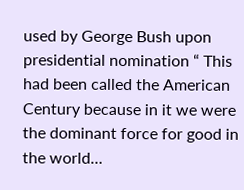used by George Bush upon presidential nomination “ This had been called the American Century because in it we were the dominant force for good in the world…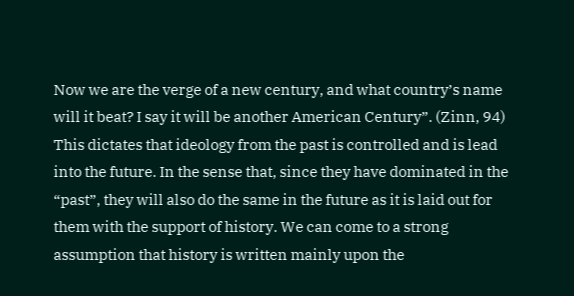Now we are the verge of a new century, and what country’s name will it beat? I say it will be another American Century”. (Zinn, 94) This dictates that ideology from the past is controlled and is lead into the future. In the sense that, since they have dominated in the “past”, they will also do the same in the future as it is laid out for them with the support of history. We can come to a strong assumption that history is written mainly upon the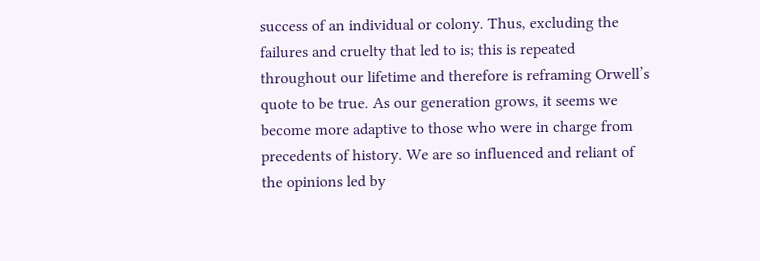success of an individual or colony. Thus, excluding the failures and cruelty that led to is; this is repeated throughout our lifetime and therefore is reframing Orwell’s quote to be true. As our generation grows, it seems we become more adaptive to those who were in charge from precedents of history. We are so influenced and reliant of the opinions led by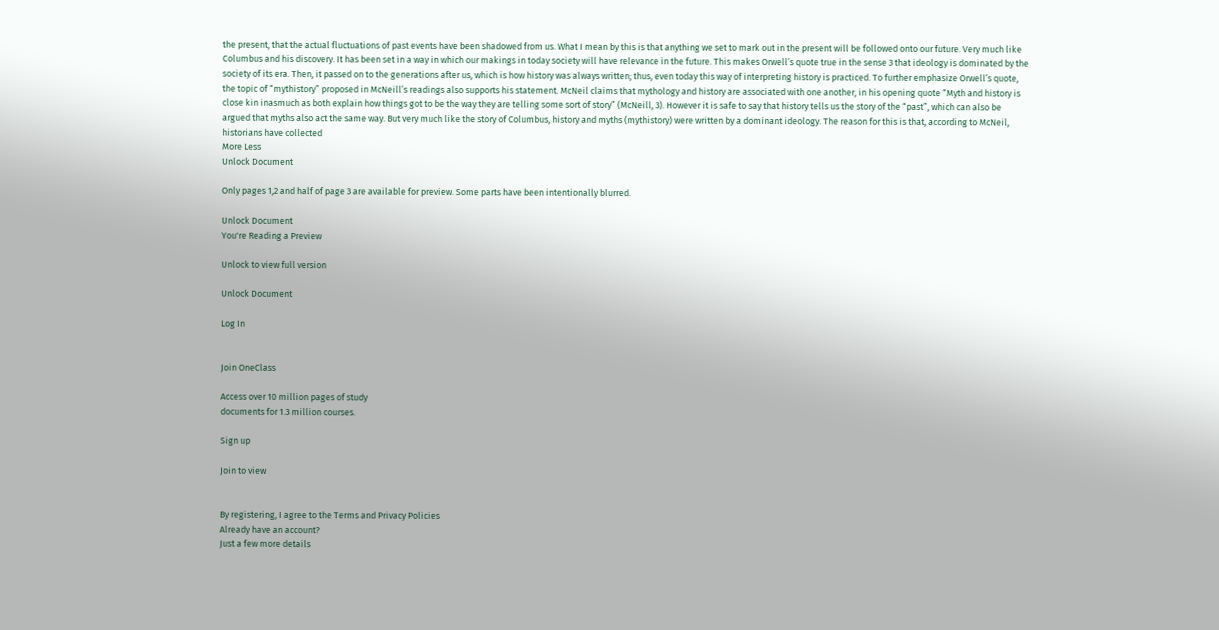the present, that the actual fluctuations of past events have been shadowed from us. What I mean by this is that anything we set to mark out in the present will be followed onto our future. Very much like Columbus and his discovery. It has been set in a way in which our makings in today society will have relevance in the future. This makes Orwell’s quote true in the sense 3 that ideology is dominated by the society of its era. Then, it passed on to the generations after us, which is how history was always written; thus, even today this way of interpreting history is practiced. To further emphasize Orwell’s quote, the topic of “mythistory” proposed in McNeill’s readings also supports his statement. McNeil claims that mythology and history are associated with one another, in his opening quote “Myth and history is close kin inasmuch as both explain how things got to be the way they are telling some sort of story” (McNeill, 3). However it is safe to say that history tells us the story of the “past”, which can also be argued that myths also act the same way. But very much like the story of Columbus, history and myths (mythistory) were written by a dominant ideology. The reason for this is that, according to McNeil, historians have collected
More Less
Unlock Document

Only pages 1,2 and half of page 3 are available for preview. Some parts have been intentionally blurred.

Unlock Document
You're Reading a Preview

Unlock to view full version

Unlock Document

Log In


Join OneClass

Access over 10 million pages of study
documents for 1.3 million courses.

Sign up

Join to view


By registering, I agree to the Terms and Privacy Policies
Already have an account?
Just a few more details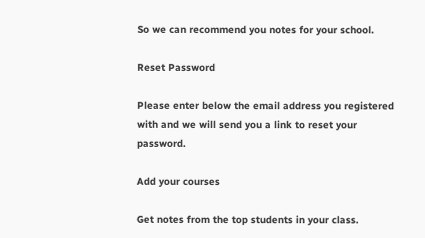So we can recommend you notes for your school.

Reset Password

Please enter below the email address you registered with and we will send you a link to reset your password.

Add your courses

Get notes from the top students in your class.